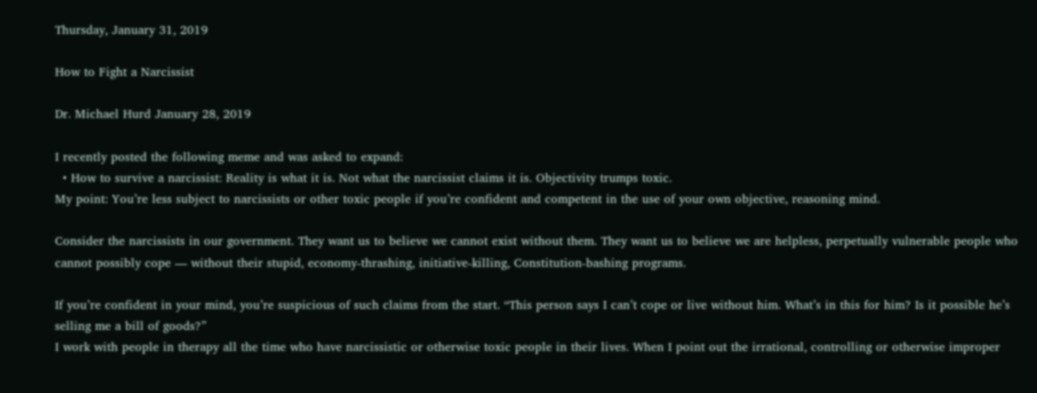Thursday, January 31, 2019

How to Fight a Narcissist

Dr. Michael Hurd January 28, 2019

I recently posted the following meme and was asked to expand:
  • How to survive a narcissist: Reality is what it is. Not what the narcissist claims it is. Objectivity trumps toxic.
My point: You’re less subject to narcissists or other toxic people if you’re confident and competent in the use of your own objective, reasoning mind.

Consider the narcissists in our government. They want us to believe we cannot exist without them. They want us to believe we are helpless, perpetually vulnerable people who cannot possibly cope — without their stupid, economy-thrashing, initiative-killing, Constitution-bashing programs.

If you’re confident in your mind, you’re suspicious of such claims from the start. “This person says I can’t cope or live without him. What’s in this for him? Is it possible he’s selling me a bill of goods?”
I work with people in therapy all the time who have narcissistic or otherwise toxic people in their lives. When I point out the irrational, controlling or otherwise improper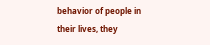behavior of people in their lives, they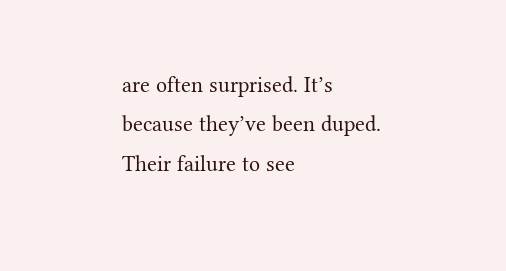are often surprised. It’s because they’ve been duped. Their failure to see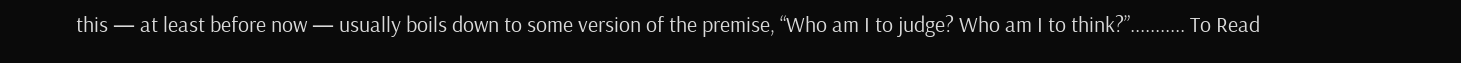this — at least before now — usually boils down to some version of the premise, “Who am I to judge? Who am I to think?”........... To Read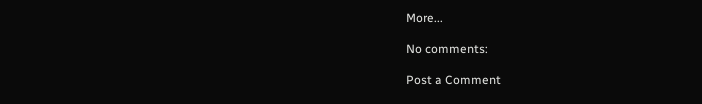More...

No comments:

Post a Comment